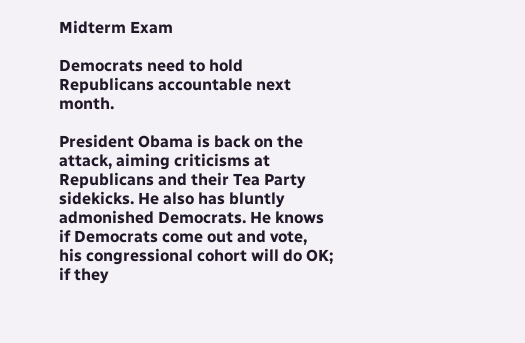Midterm Exam

Democrats need to hold Republicans accountable next month.

President Obama is back on the attack, aiming criticisms at Republicans and their Tea Party sidekicks. He also has bluntly admonished Democrats. He knows if Democrats come out and vote, his congressional cohort will do OK; if they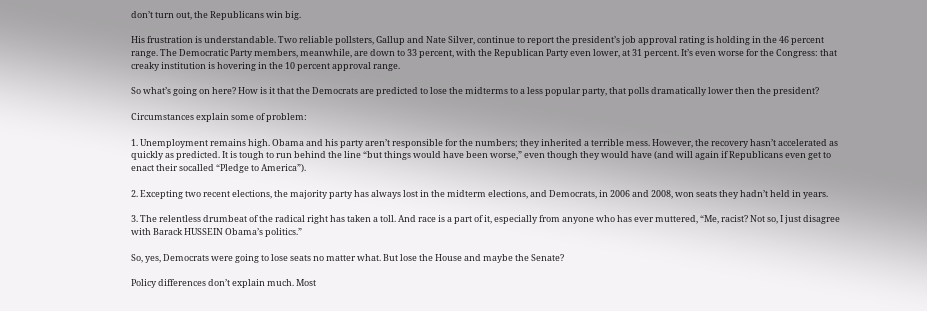don’t turn out, the Republicans win big.

His frustration is understandable. Two reliable pollsters, Gallup and Nate Silver, continue to report the president’s job approval rating is holding in the 46 percent range. The Democratic Party members, meanwhile, are down to 33 percent, with the Republican Party even lower, at 31 percent. It’s even worse for the Congress: that creaky institution is hovering in the 10 percent approval range.

So what’s going on here? How is it that the Democrats are predicted to lose the midterms to a less popular party, that polls dramatically lower then the president?

Circumstances explain some of problem:

1. Unemployment remains high. Obama and his party aren’t responsible for the numbers; they inherited a terrible mess. However, the recovery hasn’t accelerated as quickly as predicted. It is tough to run behind the line “but things would have been worse,” even though they would have (and will again if Republicans even get to enact their socalled “Pledge to America”).

2. Excepting two recent elections, the majority party has always lost in the midterm elections, and Democrats, in 2006 and 2008, won seats they hadn’t held in years.

3. The relentless drumbeat of the radical right has taken a toll. And race is a part of it, especially from anyone who has ever muttered, “Me, racist? Not so, I just disagree with Barack HUSSEIN Obama’s politics.”

So, yes, Democrats were going to lose seats no matter what. But lose the House and maybe the Senate?

Policy differences don’t explain much. Most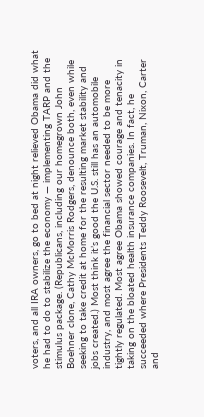voters, and all IRA owners, go to bed at night relieved Obama did what he had to do to stabilize the economy — implementing TARP and the stimulus package. (Republicans, including our homegrown John Boehner clone, Cathy McMorris Rodgers, denounce both, even while seeking to take credit at home for the resulting market stability and jobs created.) Most think it’s good the U.S. still has an automobile industry, and most agree the financial sector needed to be more tightly regulated. Most agree Obama showed courage and tenacity in taking on the bloated health insurance companies. In fact, he succeeded where Presidents Teddy Roosevelt, Truman, Nixon, Carter and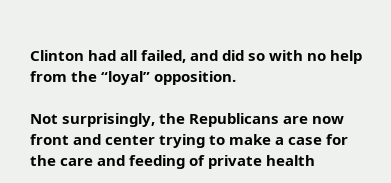Clinton had all failed, and did so with no help from the “loyal” opposition.

Not surprisingly, the Republicans are now front and center trying to make a case for the care and feeding of private health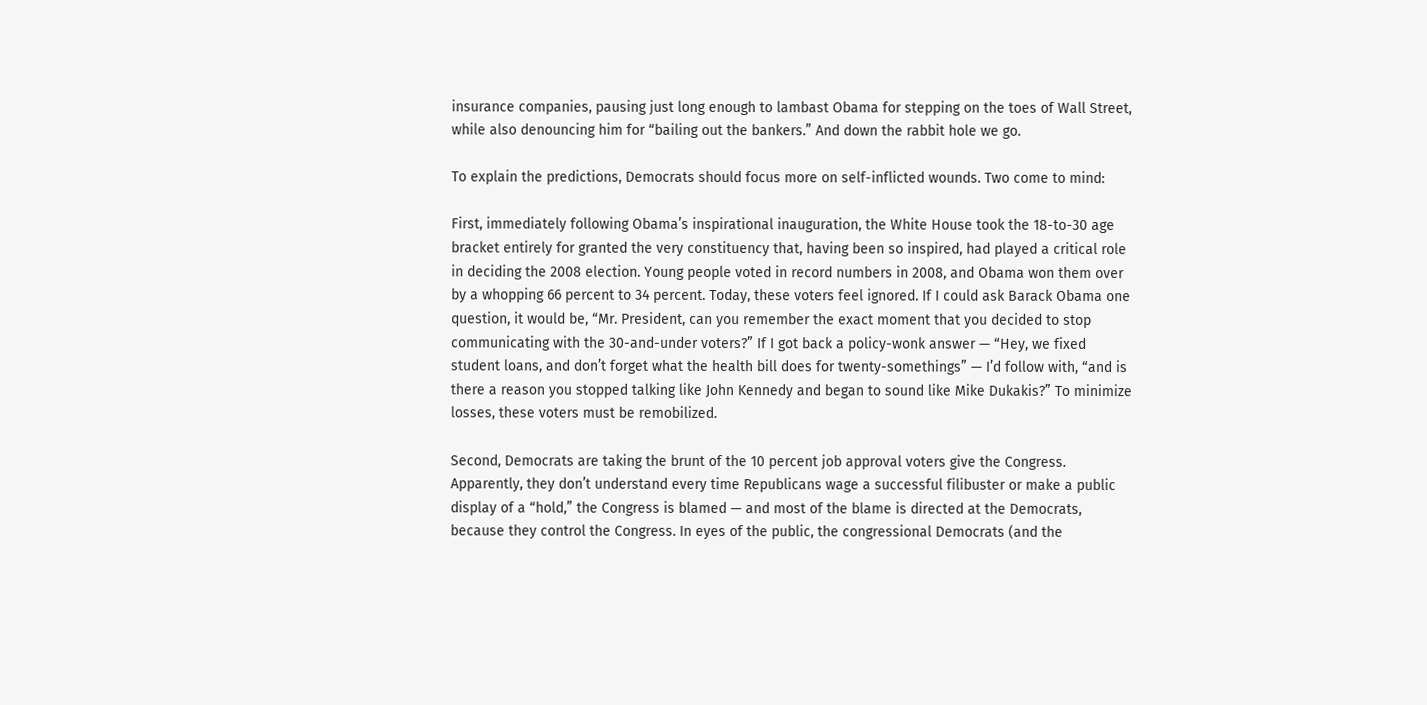insurance companies, pausing just long enough to lambast Obama for stepping on the toes of Wall Street, while also denouncing him for “bailing out the bankers.” And down the rabbit hole we go.

To explain the predictions, Democrats should focus more on self-inflicted wounds. Two come to mind:

First, immediately following Obama’s inspirational inauguration, the White House took the 18-to-30 age bracket entirely for granted the very constituency that, having been so inspired, had played a critical role in deciding the 2008 election. Young people voted in record numbers in 2008, and Obama won them over by a whopping 66 percent to 34 percent. Today, these voters feel ignored. If I could ask Barack Obama one question, it would be, “Mr. President, can you remember the exact moment that you decided to stop communicating with the 30-and-under voters?” If I got back a policy-wonk answer — “Hey, we fixed student loans, and don’t forget what the health bill does for twenty-somethings” — I’d follow with, “and is there a reason you stopped talking like John Kennedy and began to sound like Mike Dukakis?” To minimize losses, these voters must be remobilized.

Second, Democrats are taking the brunt of the 10 percent job approval voters give the Congress. Apparently, they don’t understand every time Republicans wage a successful filibuster or make a public display of a “hold,” the Congress is blamed — and most of the blame is directed at the Democrats, because they control the Congress. In eyes of the public, the congressional Democrats (and the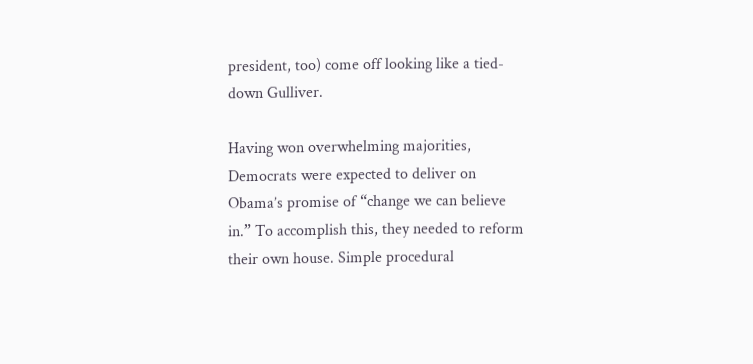president, too) come off looking like a tied-down Gulliver.

Having won overwhelming majorities, Democrats were expected to deliver on Obama’s promise of “change we can believe in.” To accomplish this, they needed to reform their own house. Simple procedural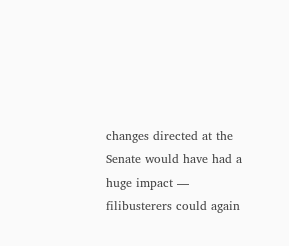changes directed at the Senate would have had a huge impact — filibusterers could again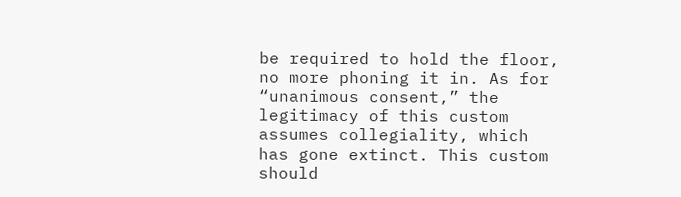be required to hold the floor, no more phoning it in. As for “unanimous consent,” the legitimacy of this custom assumes collegiality, which has gone extinct. This custom should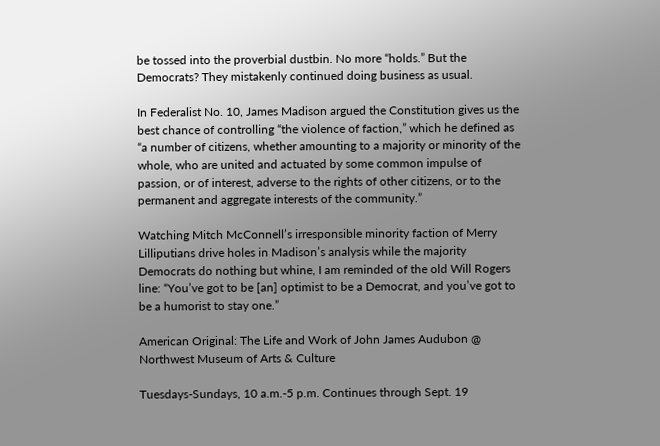be tossed into the proverbial dustbin. No more “holds.” But the Democrats? They mistakenly continued doing business as usual.

In Federalist No. 10, James Madison argued the Constitution gives us the best chance of controlling “the violence of faction,” which he defined as “a number of citizens, whether amounting to a majority or minority of the whole, who are united and actuated by some common impulse of passion, or of interest, adverse to the rights of other citizens, or to the permanent and aggregate interests of the community.”

Watching Mitch McConnell’s irresponsible minority faction of Merry Lilliputians drive holes in Madison’s analysis while the majority Democrats do nothing but whine, I am reminded of the old Will Rogers line: “You’ve got to be [an] optimist to be a Democrat, and you’ve got to be a humorist to stay one.”

American Original: The Life and Work of John James Audubon @ Northwest Museum of Arts & Culture

Tuesdays-Sundays, 10 a.m.-5 p.m. Continues through Sept. 19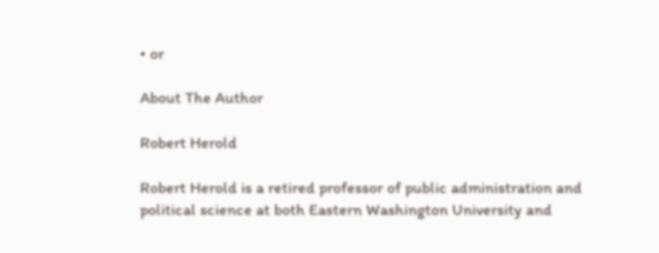• or

About The Author

Robert Herold

Robert Herold is a retired professor of public administration and political science at both Eastern Washington University and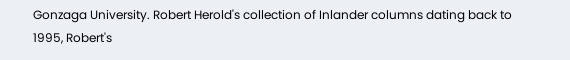Gonzaga University. Robert Herold's collection of Inlander columns dating back to 1995, Robert's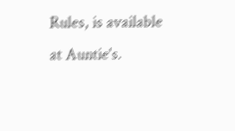Rules, is available at Auntie's.